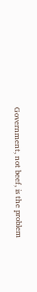Government, not beef, is the problem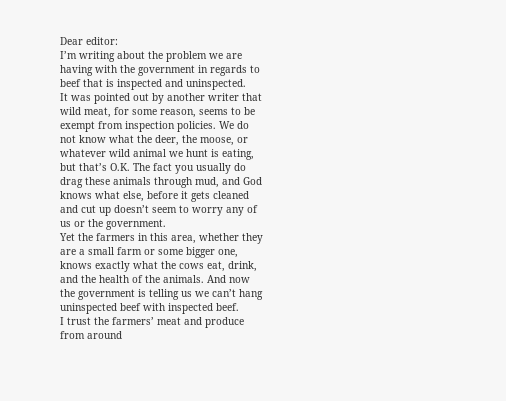Dear editor:
I’m writing about the problem we are having with the government in regards to beef that is inspected and uninspected.
It was pointed out by another writer that wild meat, for some reason, seems to be exempt from inspection policies. We do not know what the deer, the moose, or whatever wild animal we hunt is eating, but that’s O.K. The fact you usually do drag these animals through mud, and God knows what else, before it gets cleaned and cut up doesn’t seem to worry any of us or the government.
Yet the farmers in this area, whether they are a small farm or some bigger one, knows exactly what the cows eat, drink, and the health of the animals. And now the government is telling us we can’t hang uninspected beef with inspected beef.
I trust the farmers’ meat and produce from around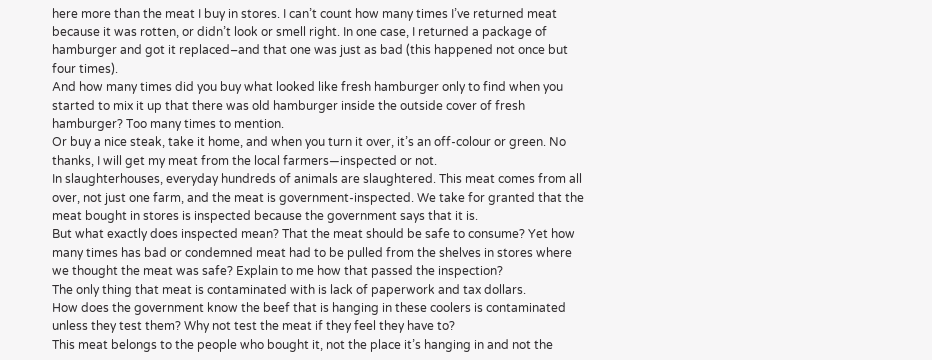here more than the meat I buy in stores. I can’t count how many times I’ve returned meat because it was rotten, or didn’t look or smell right. In one case, I returned a package of hamburger and got it replaced–and that one was just as bad (this happened not once but four times).
And how many times did you buy what looked like fresh hamburger only to find when you started to mix it up that there was old hamburger inside the outside cover of fresh hamburger? Too many times to mention.
Or buy a nice steak, take it home, and when you turn it over, it’s an off-colour or green. No thanks, I will get my meat from the local farmers—inspected or not.
In slaughterhouses, everyday hundreds of animals are slaughtered. This meat comes from all over, not just one farm, and the meat is government-inspected. We take for granted that the meat bought in stores is inspected because the government says that it is.
But what exactly does inspected mean? That the meat should be safe to consume? Yet how many times has bad or condemned meat had to be pulled from the shelves in stores where we thought the meat was safe? Explain to me how that passed the inspection?
The only thing that meat is contaminated with is lack of paperwork and tax dollars.
How does the government know the beef that is hanging in these coolers is contaminated unless they test them? Why not test the meat if they feel they have to?
This meat belongs to the people who bought it, not the place it’s hanging in and not the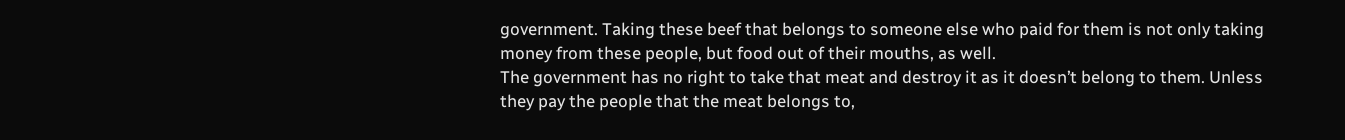government. Taking these beef that belongs to someone else who paid for them is not only taking money from these people, but food out of their mouths, as well.
The government has no right to take that meat and destroy it as it doesn’t belong to them. Unless they pay the people that the meat belongs to,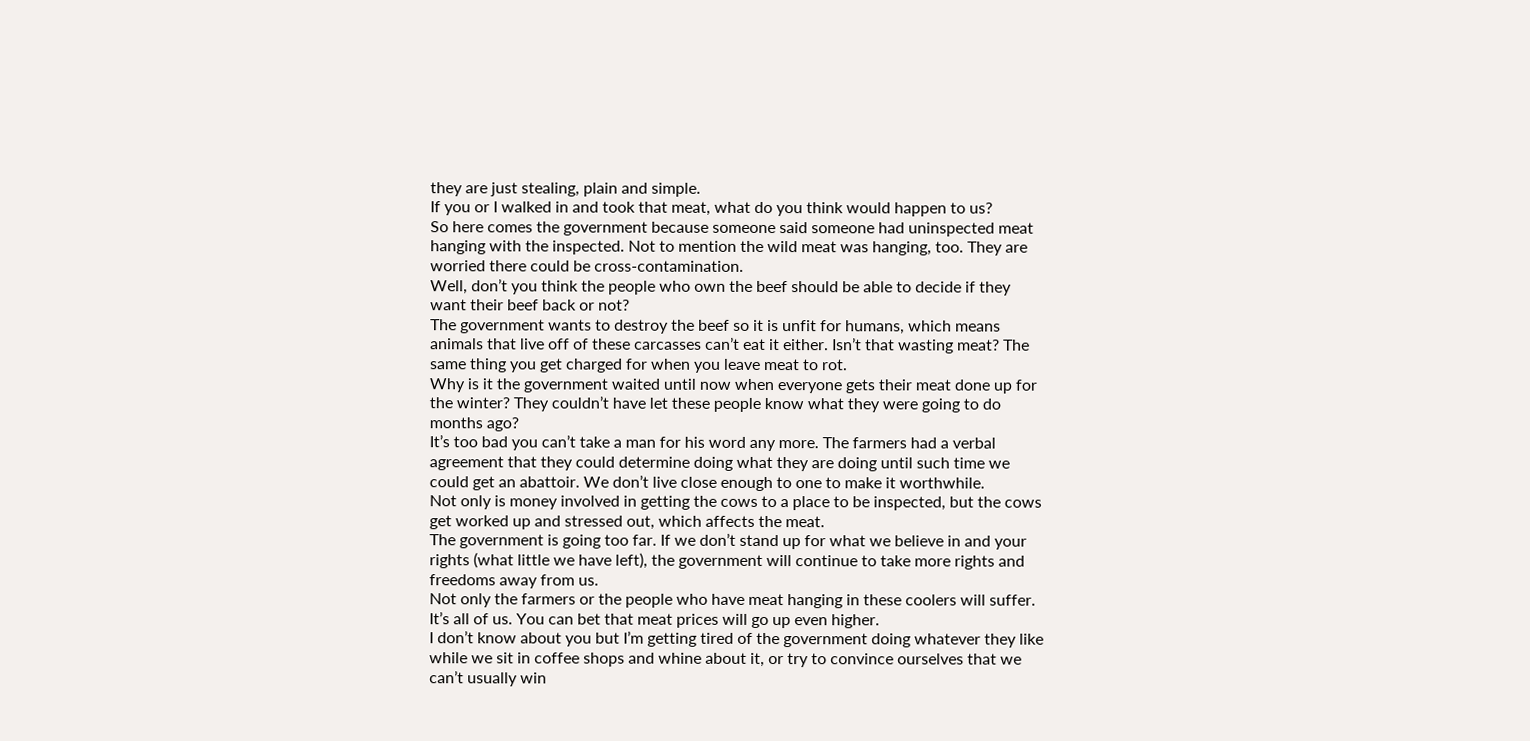they are just stealing, plain and simple.
If you or I walked in and took that meat, what do you think would happen to us?
So here comes the government because someone said someone had uninspected meat hanging with the inspected. Not to mention the wild meat was hanging, too. They are worried there could be cross-contamination.
Well, don’t you think the people who own the beef should be able to decide if they want their beef back or not?
The government wants to destroy the beef so it is unfit for humans, which means animals that live off of these carcasses can’t eat it either. Isn’t that wasting meat? The same thing you get charged for when you leave meat to rot.
Why is it the government waited until now when everyone gets their meat done up for the winter? They couldn’t have let these people know what they were going to do months ago?
It’s too bad you can’t take a man for his word any more. The farmers had a verbal agreement that they could determine doing what they are doing until such time we could get an abattoir. We don’t live close enough to one to make it worthwhile.
Not only is money involved in getting the cows to a place to be inspected, but the cows get worked up and stressed out, which affects the meat.
The government is going too far. If we don’t stand up for what we believe in and your rights (what little we have left), the government will continue to take more rights and freedoms away from us.
Not only the farmers or the people who have meat hanging in these coolers will suffer. It’s all of us. You can bet that meat prices will go up even higher.
I don’t know about you but I’m getting tired of the government doing whatever they like while we sit in coffee shops and whine about it, or try to convince ourselves that we can’t usually win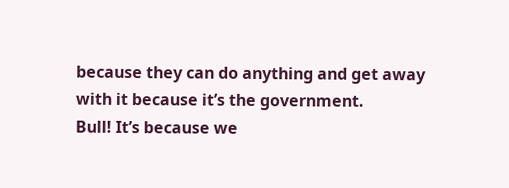because they can do anything and get away with it because it’s the government.
Bull! It’s because we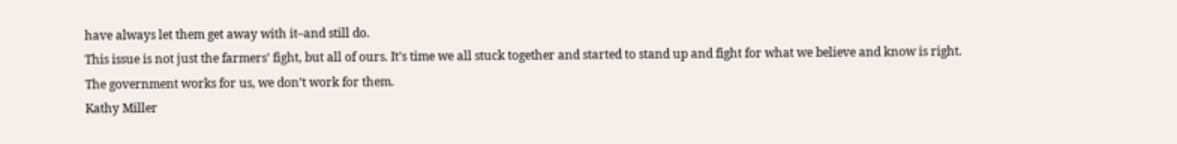have always let them get away with it–and still do.
This issue is not just the farmers’ fight, but all of ours. It’s time we all stuck together and started to stand up and fight for what we believe and know is right.
The government works for us, we don’t work for them.
Kathy Miller